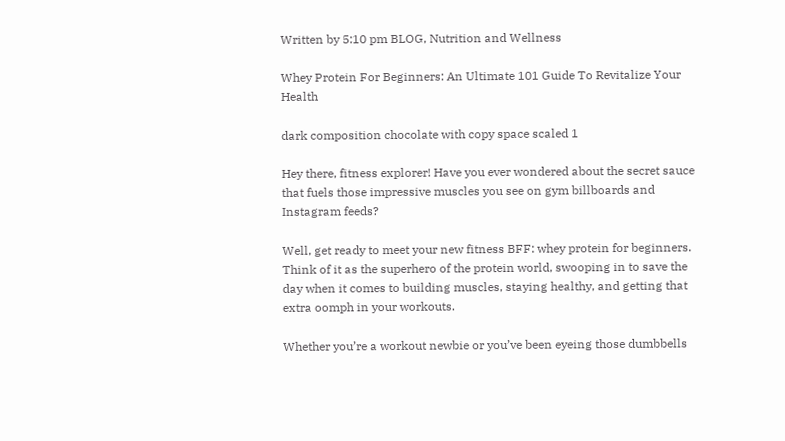Written by 5:10 pm BLOG, Nutrition and Wellness

Whey Protein For Beginners: An Ultimate 101 Guide To Revitalize Your Health

dark composition chocolate with copy space scaled 1

Hey there, fitness explorer! Have you ever wondered about the secret sauce that fuels those impressive muscles you see on gym billboards and Instagram feeds?

Well, get ready to meet your new fitness BFF: whey protein for beginners. Think of it as the superhero of the protein world, swooping in to save the day when it comes to building muscles, staying healthy, and getting that extra oomph in your workouts.

Whether you’re a workout newbie or you’ve been eyeing those dumbbells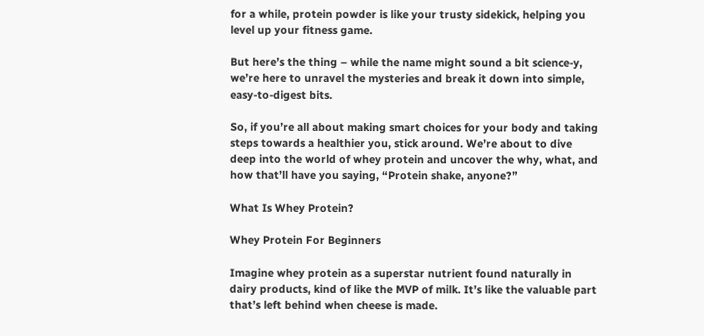for a while, protein powder is like your trusty sidekick, helping you level up your fitness game.

But here’s the thing – while the name might sound a bit science-y, we’re here to unravel the mysteries and break it down into simple, easy-to-digest bits.

So, if you’re all about making smart choices for your body and taking steps towards a healthier you, stick around. We’re about to dive deep into the world of whey protein and uncover the why, what, and how that’ll have you saying, “Protein shake, anyone?”

What Is Whey Protein?

Whey Protein For Beginners

Imagine whey protein as a superstar nutrient found naturally in dairy products, kind of like the MVP of milk. It’s like the valuable part that’s left behind when cheese is made.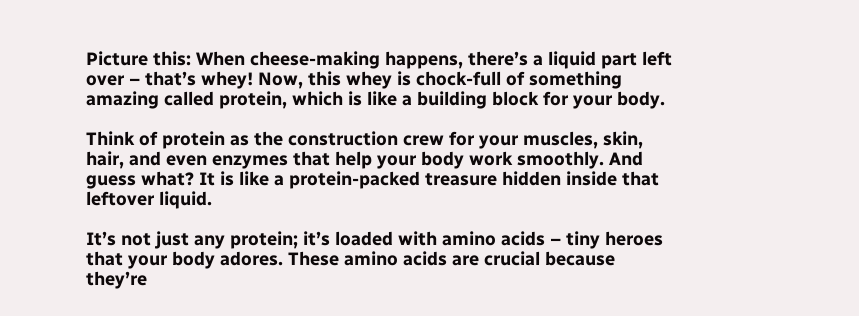Picture this: When cheese-making happens, there’s a liquid part left over – that’s whey! Now, this whey is chock-full of something amazing called protein, which is like a building block for your body.

Think of protein as the construction crew for your muscles, skin, hair, and even enzymes that help your body work smoothly. And guess what? It is like a protein-packed treasure hidden inside that leftover liquid.

It’s not just any protein; it’s loaded with amino acids – tiny heroes that your body adores. These amino acids are crucial because they’re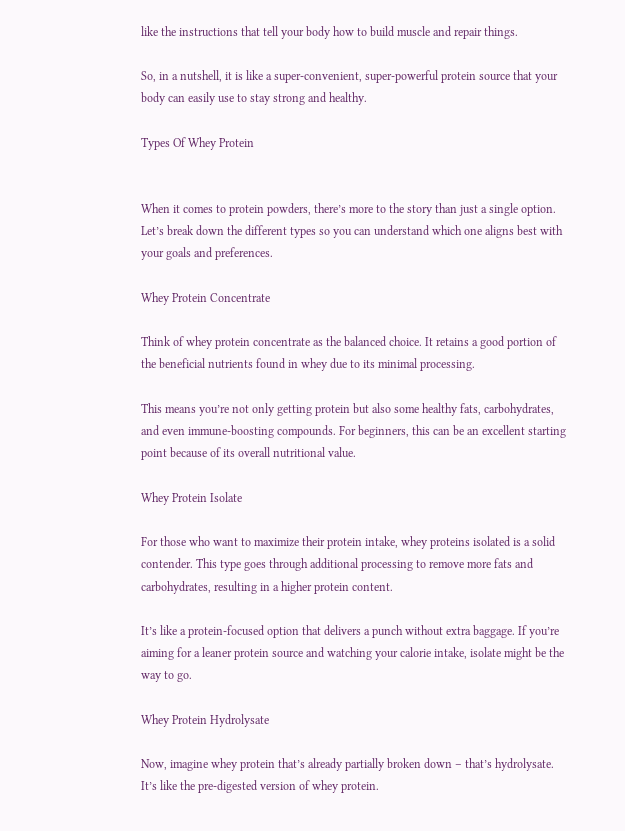like the instructions that tell your body how to build muscle and repair things.

So, in a nutshell, it is like a super-convenient, super-powerful protein source that your body can easily use to stay strong and healthy.

Types Of Whey Protein


When it comes to protein powders, there’s more to the story than just a single option. Let’s break down the different types so you can understand which one aligns best with your goals and preferences.

Whey Protein Concentrate

Think of whey protein concentrate as the balanced choice. It retains a good portion of the beneficial nutrients found in whey due to its minimal processing.

This means you’re not only getting protein but also some healthy fats, carbohydrates, and even immune-boosting compounds. For beginners, this can be an excellent starting point because of its overall nutritional value.

Whey Protein Isolate

For those who want to maximize their protein intake, whey proteins isolated is a solid contender. This type goes through additional processing to remove more fats and carbohydrates, resulting in a higher protein content.

It’s like a protein-focused option that delivers a punch without extra baggage. If you’re aiming for a leaner protein source and watching your calorie intake, isolate might be the way to go.

Whey Protein Hydrolysate

Now, imagine whey protein that’s already partially broken down – that’s hydrolysate. It’s like the pre-digested version of whey protein.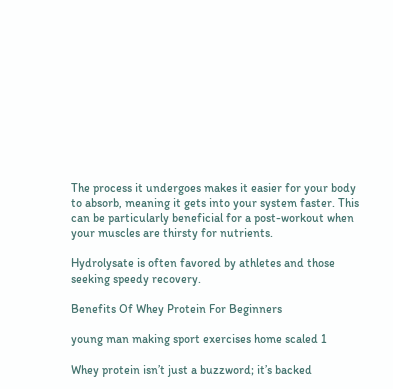The process it undergoes makes it easier for your body to absorb, meaning it gets into your system faster. This can be particularly beneficial for a post-workout when your muscles are thirsty for nutrients.

Hydrolysate is often favored by athletes and those seeking speedy recovery.

Benefits Of Whey Protein For Beginners

young man making sport exercises home scaled 1

Whey protein isn’t just a buzzword; it’s backed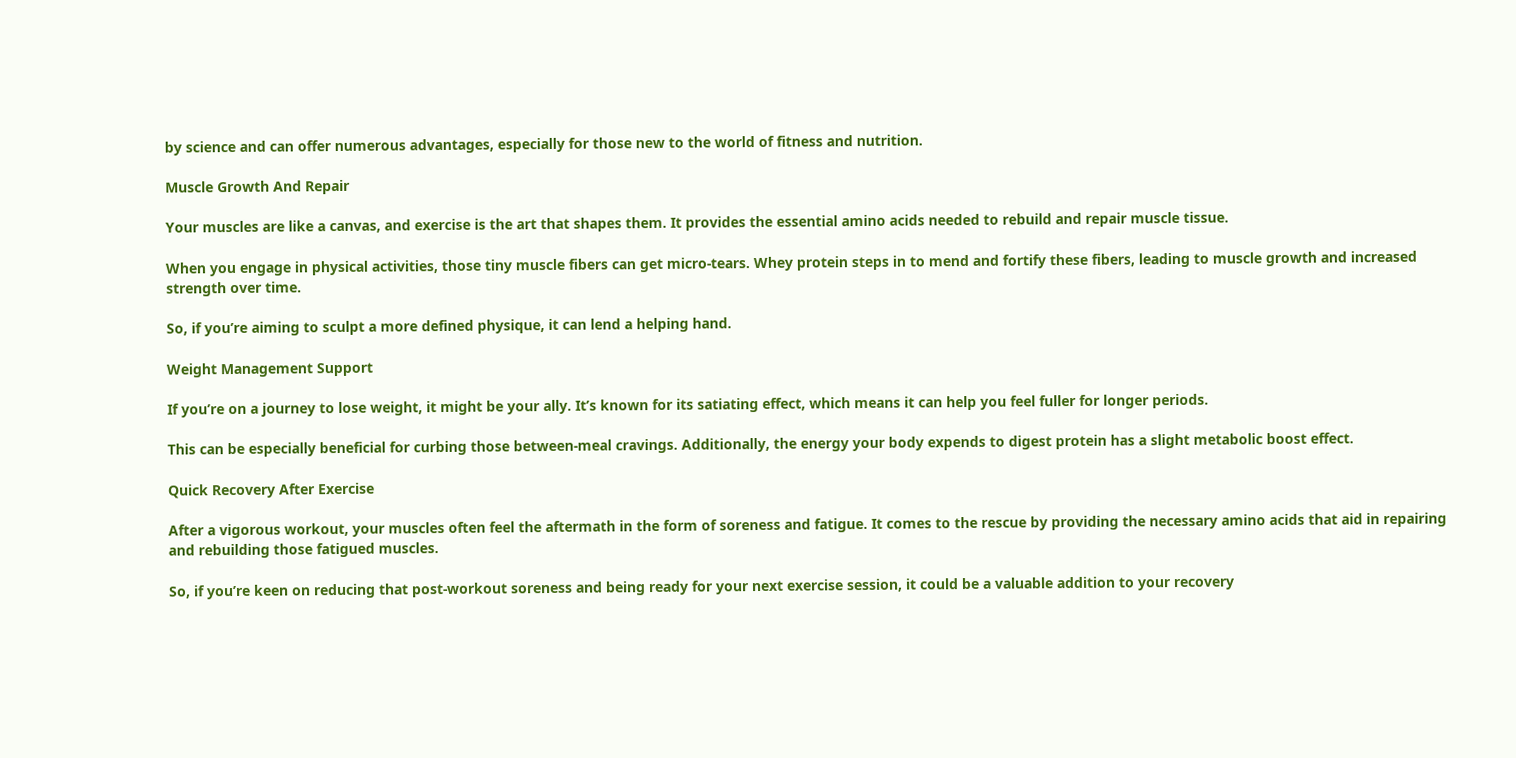by science and can offer numerous advantages, especially for those new to the world of fitness and nutrition.

Muscle Growth And Repair

Your muscles are like a canvas, and exercise is the art that shapes them. It provides the essential amino acids needed to rebuild and repair muscle tissue.

When you engage in physical activities, those tiny muscle fibers can get micro-tears. Whey protein steps in to mend and fortify these fibers, leading to muscle growth and increased strength over time.

So, if you’re aiming to sculpt a more defined physique, it can lend a helping hand.

Weight Management Support

If you’re on a journey to lose weight, it might be your ally. It’s known for its satiating effect, which means it can help you feel fuller for longer periods.

This can be especially beneficial for curbing those between-meal cravings. Additionally, the energy your body expends to digest protein has a slight metabolic boost effect.

Quick Recovery After Exercise

After a vigorous workout, your muscles often feel the aftermath in the form of soreness and fatigue. It comes to the rescue by providing the necessary amino acids that aid in repairing and rebuilding those fatigued muscles.

So, if you’re keen on reducing that post-workout soreness and being ready for your next exercise session, it could be a valuable addition to your recovery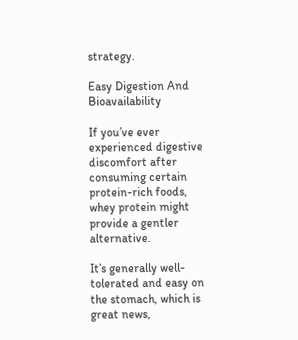strategy.

Easy Digestion And Bioavailability

If you’ve ever experienced digestive discomfort after consuming certain protein-rich foods, whey protein might provide a gentler alternative.

It’s generally well-tolerated and easy on the stomach, which is great news,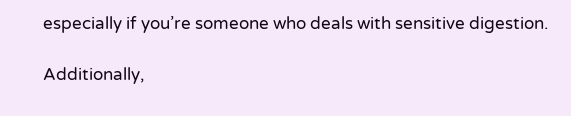especially if you’re someone who deals with sensitive digestion.

Additionally,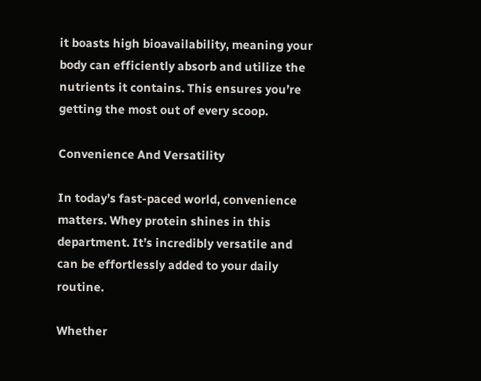it boasts high bioavailability, meaning your body can efficiently absorb and utilize the nutrients it contains. This ensures you’re getting the most out of every scoop.

Convenience And Versatility

In today’s fast-paced world, convenience matters. Whey protein shines in this department. It’s incredibly versatile and can be effortlessly added to your daily routine.

Whether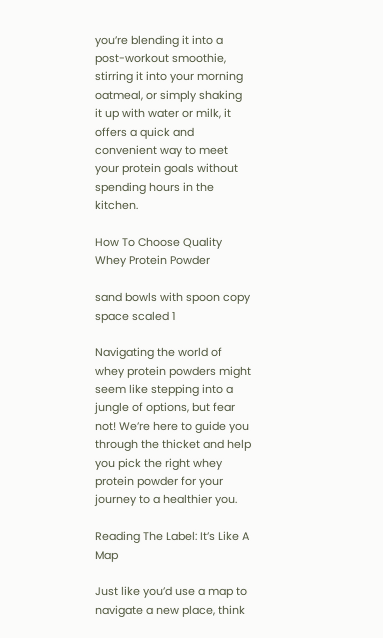you’re blending it into a post-workout smoothie, stirring it into your morning oatmeal, or simply shaking it up with water or milk, it offers a quick and convenient way to meet your protein goals without spending hours in the kitchen.

How To Choose Quality Whey Protein Powder

sand bowls with spoon copy space scaled 1

Navigating the world of whey protein powders might seem like stepping into a jungle of options, but fear not! We’re here to guide you through the thicket and help you pick the right whey protein powder for your journey to a healthier you.

Reading The Label: It’s Like A Map

Just like you’d use a map to navigate a new place, think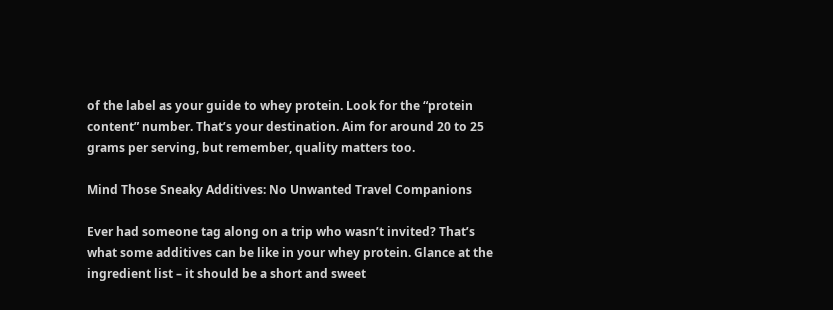of the label as your guide to whey protein. Look for the “protein content” number. That’s your destination. Aim for around 20 to 25 grams per serving, but remember, quality matters too.

Mind Those Sneaky Additives: No Unwanted Travel Companions

Ever had someone tag along on a trip who wasn’t invited? That’s what some additives can be like in your whey protein. Glance at the ingredient list – it should be a short and sweet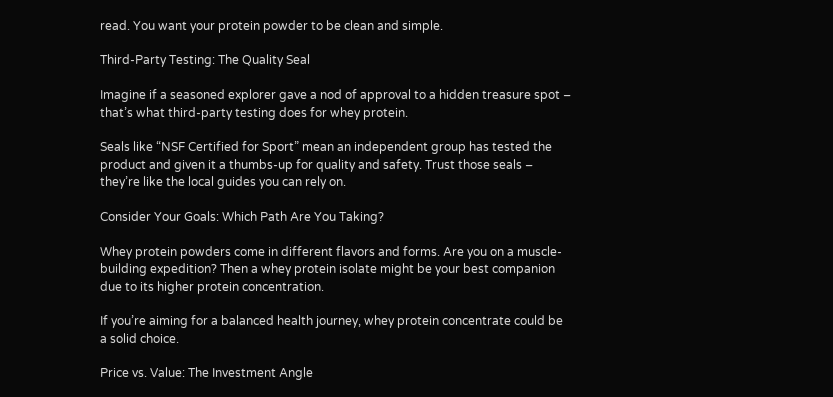read. You want your protein powder to be clean and simple.

Third-Party Testing: The Quality Seal

Imagine if a seasoned explorer gave a nod of approval to a hidden treasure spot – that’s what third-party testing does for whey protein.

Seals like “NSF Certified for Sport” mean an independent group has tested the product and given it a thumbs-up for quality and safety. Trust those seals – they’re like the local guides you can rely on.

Consider Your Goals: Which Path Are You Taking?

Whey protein powders come in different flavors and forms. Are you on a muscle-building expedition? Then a whey protein isolate might be your best companion due to its higher protein concentration.

If you’re aiming for a balanced health journey, whey protein concentrate could be a solid choice.

Price vs. Value: The Investment Angle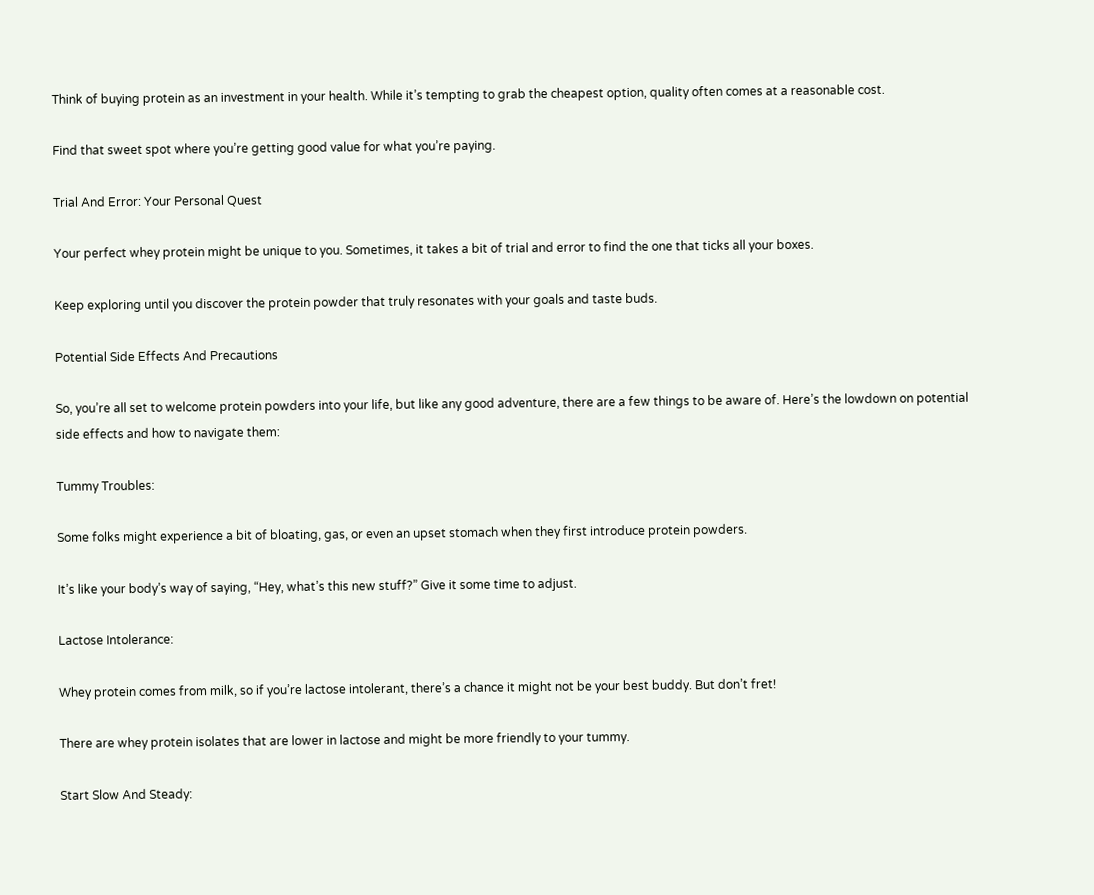Think of buying protein as an investment in your health. While it’s tempting to grab the cheapest option, quality often comes at a reasonable cost.

Find that sweet spot where you’re getting good value for what you’re paying.

Trial And Error: Your Personal Quest

Your perfect whey protein might be unique to you. Sometimes, it takes a bit of trial and error to find the one that ticks all your boxes.

Keep exploring until you discover the protein powder that truly resonates with your goals and taste buds.

Potential Side Effects And Precautions

So, you’re all set to welcome protein powders into your life, but like any good adventure, there are a few things to be aware of. Here’s the lowdown on potential side effects and how to navigate them:

Tummy Troubles:

Some folks might experience a bit of bloating, gas, or even an upset stomach when they first introduce protein powders.

It’s like your body’s way of saying, “Hey, what’s this new stuff?” Give it some time to adjust.

Lactose Intolerance:

Whey protein comes from milk, so if you’re lactose intolerant, there’s a chance it might not be your best buddy. But don’t fret!

There are whey protein isolates that are lower in lactose and might be more friendly to your tummy.

Start Slow And Steady: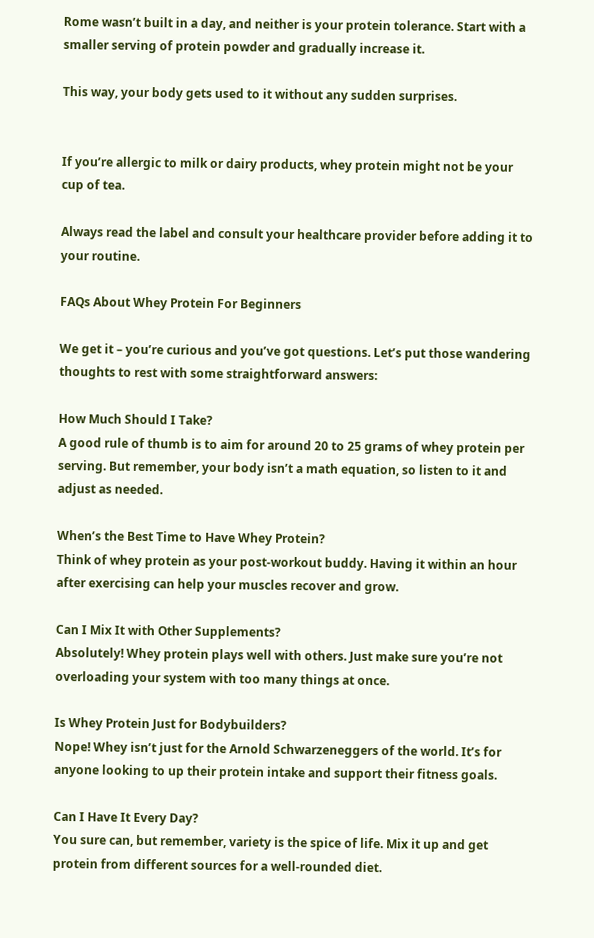Rome wasn’t built in a day, and neither is your protein tolerance. Start with a smaller serving of protein powder and gradually increase it.

This way, your body gets used to it without any sudden surprises.


If you’re allergic to milk or dairy products, whey protein might not be your cup of tea.

Always read the label and consult your healthcare provider before adding it to your routine.

FAQs About Whey Protein For Beginners

We get it – you’re curious and you’ve got questions. Let’s put those wandering thoughts to rest with some straightforward answers:

How Much Should I Take?
A good rule of thumb is to aim for around 20 to 25 grams of whey protein per serving. But remember, your body isn’t a math equation, so listen to it and adjust as needed.

When’s the Best Time to Have Whey Protein?
Think of whey protein as your post-workout buddy. Having it within an hour after exercising can help your muscles recover and grow.

Can I Mix It with Other Supplements?
Absolutely! Whey protein plays well with others. Just make sure you’re not overloading your system with too many things at once.

Is Whey Protein Just for Bodybuilders?
Nope! Whey isn’t just for the Arnold Schwarzeneggers of the world. It’s for anyone looking to up their protein intake and support their fitness goals.

Can I Have It Every Day?
You sure can, but remember, variety is the spice of life. Mix it up and get protein from different sources for a well-rounded diet.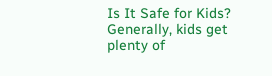Is It Safe for Kids?
Generally, kids get plenty of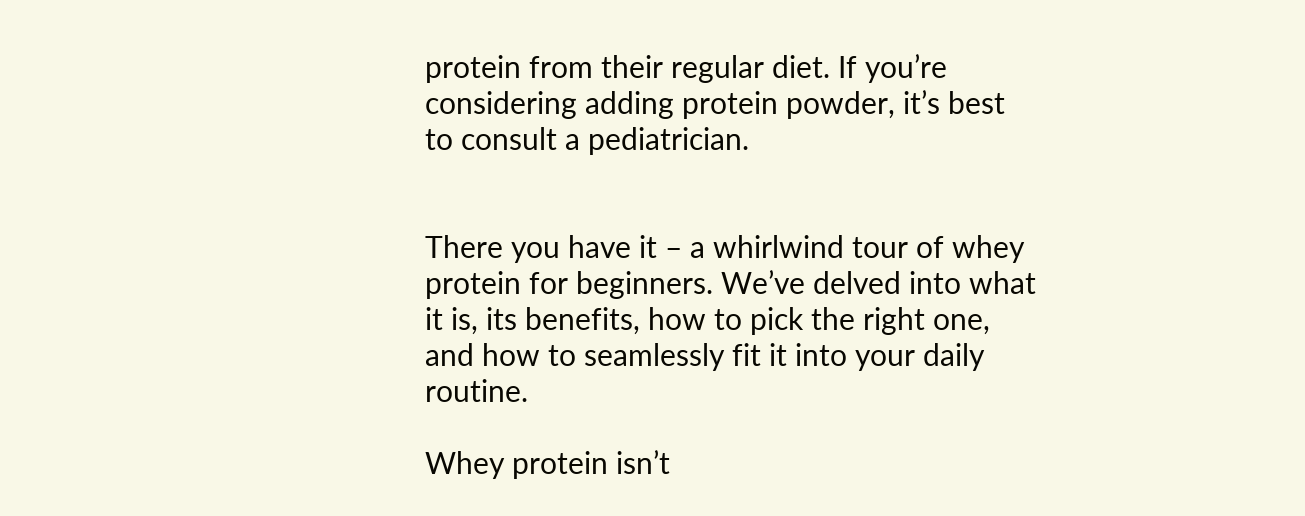protein from their regular diet. If you’re considering adding protein powder, it’s best to consult a pediatrician.


There you have it – a whirlwind tour of whey protein for beginners. We’ve delved into what it is, its benefits, how to pick the right one, and how to seamlessly fit it into your daily routine.

Whey protein isn’t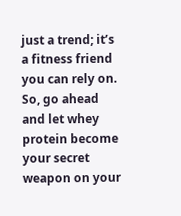just a trend; it’s a fitness friend you can rely on. So, go ahead and let whey protein become your secret weapon on your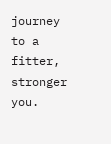journey to a fitter, stronger you.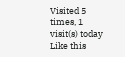Visited 5 times, 1 visit(s) today
Like this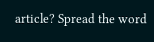article? Spread the word